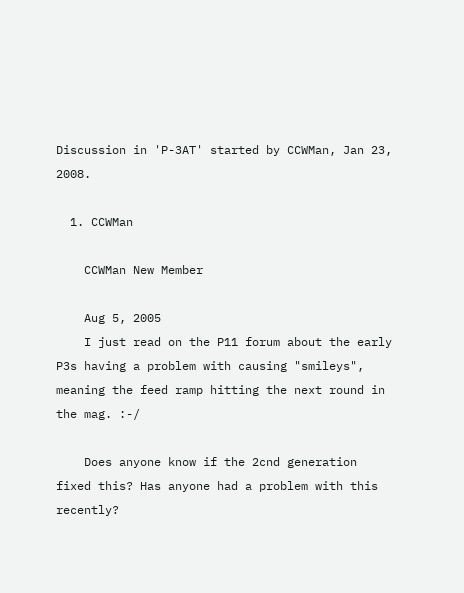Discussion in 'P-3AT' started by CCWMan, Jan 23, 2008.

  1. CCWMan

    CCWMan New Member

    Aug 5, 2005
    I just read on the P11 forum about the early P3s having a problem with causing "smileys", meaning the feed ramp hitting the next round in the mag. :-/

    Does anyone know if the 2cnd generation fixed this? Has anyone had a problem with this recently?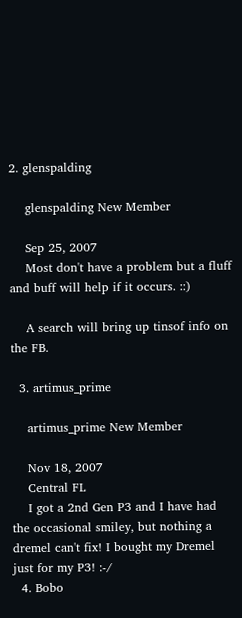2. glenspalding

    glenspalding New Member

    Sep 25, 2007
    Most don't have a problem but a fluff and buff will help if it occurs. ::)

    A search will bring up tinsof info on the FB.

  3. artimus_prime

    artimus_prime New Member

    Nov 18, 2007
    Central FL
    I got a 2nd Gen P3 and I have had the occasional smiley, but nothing a dremel can't fix! I bought my Dremel just for my P3! :-/
  4. Bobo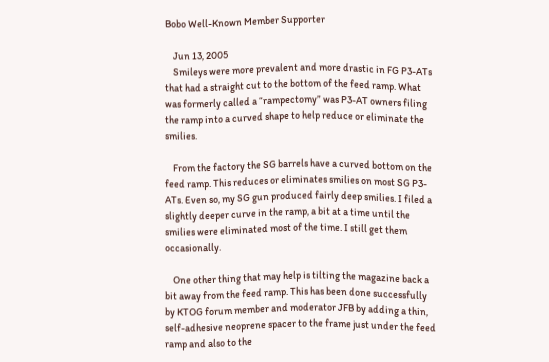Bobo Well-Known Member Supporter

    Jun 13, 2005
    Smileys were more prevalent and more drastic in FG P3-ATs that had a straight cut to the bottom of the feed ramp. What was formerly called a “rampectomy” was P3-AT owners filing the ramp into a curved shape to help reduce or eliminate the smilies.

    From the factory the SG barrels have a curved bottom on the feed ramp. This reduces or eliminates smilies on most SG P3-ATs. Even so, my SG gun produced fairly deep smilies. I filed a slightly deeper curve in the ramp, a bit at a time until the smilies were eliminated most of the time. I still get them occasionally.

    One other thing that may help is tilting the magazine back a bit away from the feed ramp. This has been done successfully by KTOG forum member and moderator JFB by adding a thin, self-adhesive neoprene spacer to the frame just under the feed ramp and also to the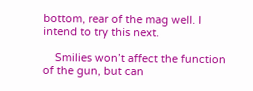bottom, rear of the mag well. I intend to try this next.

    Smilies won’t affect the function of the gun, but can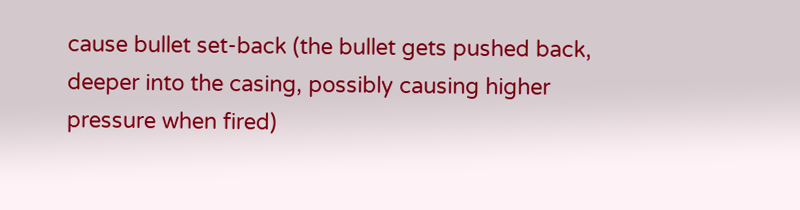cause bullet set-back (the bullet gets pushed back, deeper into the casing, possibly causing higher pressure when fired)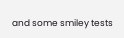and some smiley tests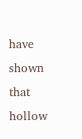have shown that hollow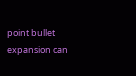point bullet expansion can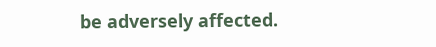be adversely affected.